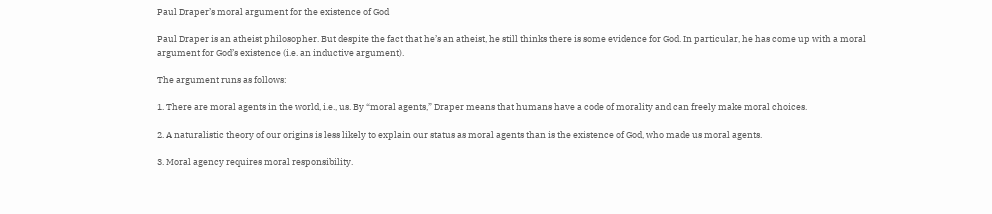Paul Draper’s moral argument for the existence of God

Paul Draper is an atheist philosopher. But despite the fact that he’s an atheist, he still thinks there is some evidence for God. In particular, he has come up with a moral argument for God’s existence (i.e. an inductive argument).

The argument runs as follows:

1. There are moral agents in the world, i.e., us. By “moral agents,” Draper means that humans have a code of morality and can freely make moral choices.

2. A naturalistic theory of our origins is less likely to explain our status as moral agents than is the existence of God, who made us moral agents.

3. Moral agency requires moral responsibility.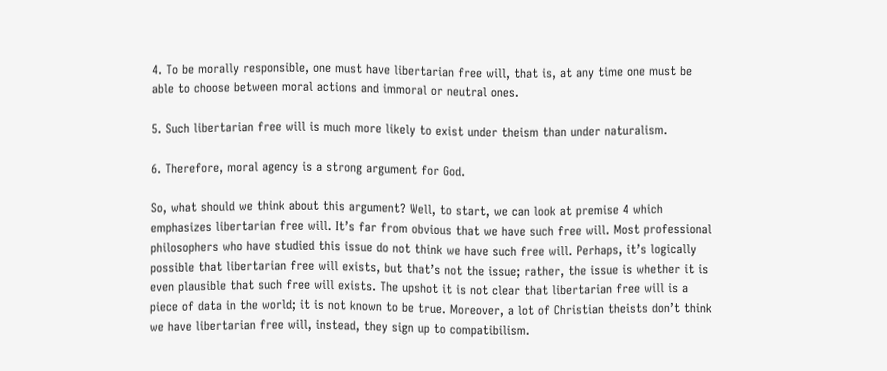4. To be morally responsible, one must have libertarian free will, that is, at any time one must be able to choose between moral actions and immoral or neutral ones.

5. Such libertarian free will is much more likely to exist under theism than under naturalism.

6. Therefore, moral agency is a strong argument for God.

So, what should we think about this argument? Well, to start, we can look at premise 4 which emphasizes libertarian free will. It’s far from obvious that we have such free will. Most professional philosophers who have studied this issue do not think we have such free will. Perhaps, it’s logically possible that libertarian free will exists, but that’s not the issue; rather, the issue is whether it is even plausible that such free will exists. The upshot it is not clear that libertarian free will is a piece of data in the world; it is not known to be true. Moreover, a lot of Christian theists don’t think we have libertarian free will, instead, they sign up to compatibilism.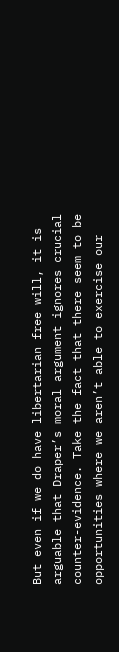But even if we do have libertarian free will, it is arguable that Draper’s moral argument ignores crucial counter-evidence. Take the fact that there seem to be opportunities where we aren’t able to exercise our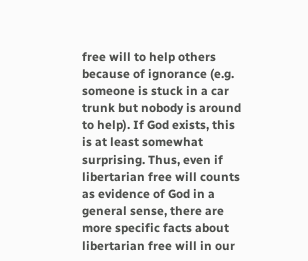free will to help others because of ignorance (e.g. someone is stuck in a car trunk but nobody is around to help). If God exists, this is at least somewhat surprising. Thus, even if libertarian free will counts as evidence of God in a general sense, there are more specific facts about libertarian free will in our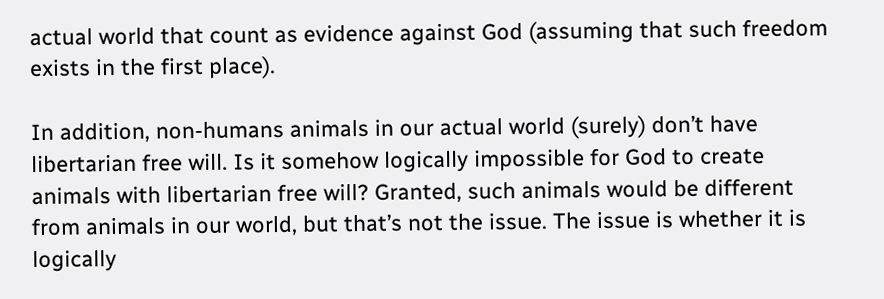actual world that count as evidence against God (assuming that such freedom exists in the first place).

In addition, non-humans animals in our actual world (surely) don’t have libertarian free will. Is it somehow logically impossible for God to create animals with libertarian free will? Granted, such animals would be different from animals in our world, but that’s not the issue. The issue is whether it is logically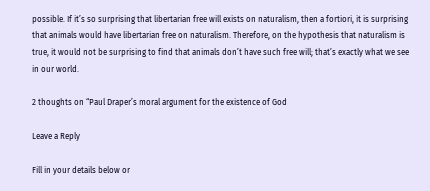possible. If it’s so surprising that libertarian free will exists on naturalism, then a fortiori, it is surprising that animals would have libertarian free on naturalism. Therefore, on the hypothesis that naturalism is true, it would not be surprising to find that animals don’t have such free will; that’s exactly what we see in our world.

2 thoughts on “Paul Draper’s moral argument for the existence of God

Leave a Reply

Fill in your details below or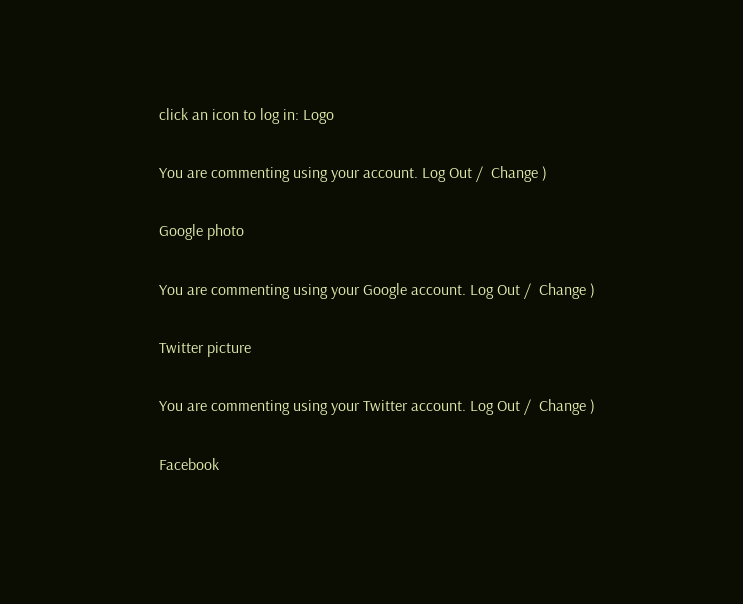click an icon to log in: Logo

You are commenting using your account. Log Out /  Change )

Google photo

You are commenting using your Google account. Log Out /  Change )

Twitter picture

You are commenting using your Twitter account. Log Out /  Change )

Facebook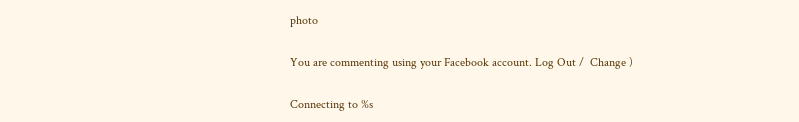photo

You are commenting using your Facebook account. Log Out /  Change )

Connecting to %s